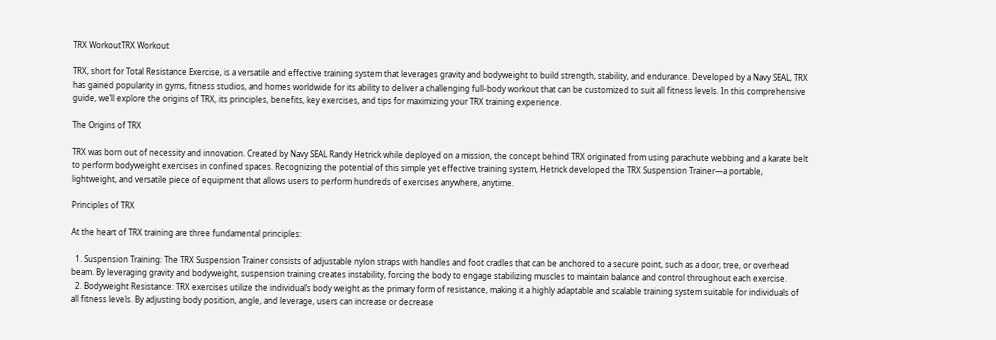TRX WorkoutTRX Workout

TRX, short for Total Resistance Exercise, is a versatile and effective training system that leverages gravity and bodyweight to build strength, stability, and endurance. Developed by a Navy SEAL, TRX has gained popularity in gyms, fitness studios, and homes worldwide for its ability to deliver a challenging full-body workout that can be customized to suit all fitness levels. In this comprehensive guide, we’ll explore the origins of TRX, its principles, benefits, key exercises, and tips for maximizing your TRX training experience.

The Origins of TRX

TRX was born out of necessity and innovation. Created by Navy SEAL Randy Hetrick while deployed on a mission, the concept behind TRX originated from using parachute webbing and a karate belt to perform bodyweight exercises in confined spaces. Recognizing the potential of this simple yet effective training system, Hetrick developed the TRX Suspension Trainer—a portable, lightweight, and versatile piece of equipment that allows users to perform hundreds of exercises anywhere, anytime.

Principles of TRX

At the heart of TRX training are three fundamental principles:

  1. Suspension Training: The TRX Suspension Trainer consists of adjustable nylon straps with handles and foot cradles that can be anchored to a secure point, such as a door, tree, or overhead beam. By leveraging gravity and bodyweight, suspension training creates instability, forcing the body to engage stabilizing muscles to maintain balance and control throughout each exercise.
  2. Bodyweight Resistance: TRX exercises utilize the individual’s body weight as the primary form of resistance, making it a highly adaptable and scalable training system suitable for individuals of all fitness levels. By adjusting body position, angle, and leverage, users can increase or decrease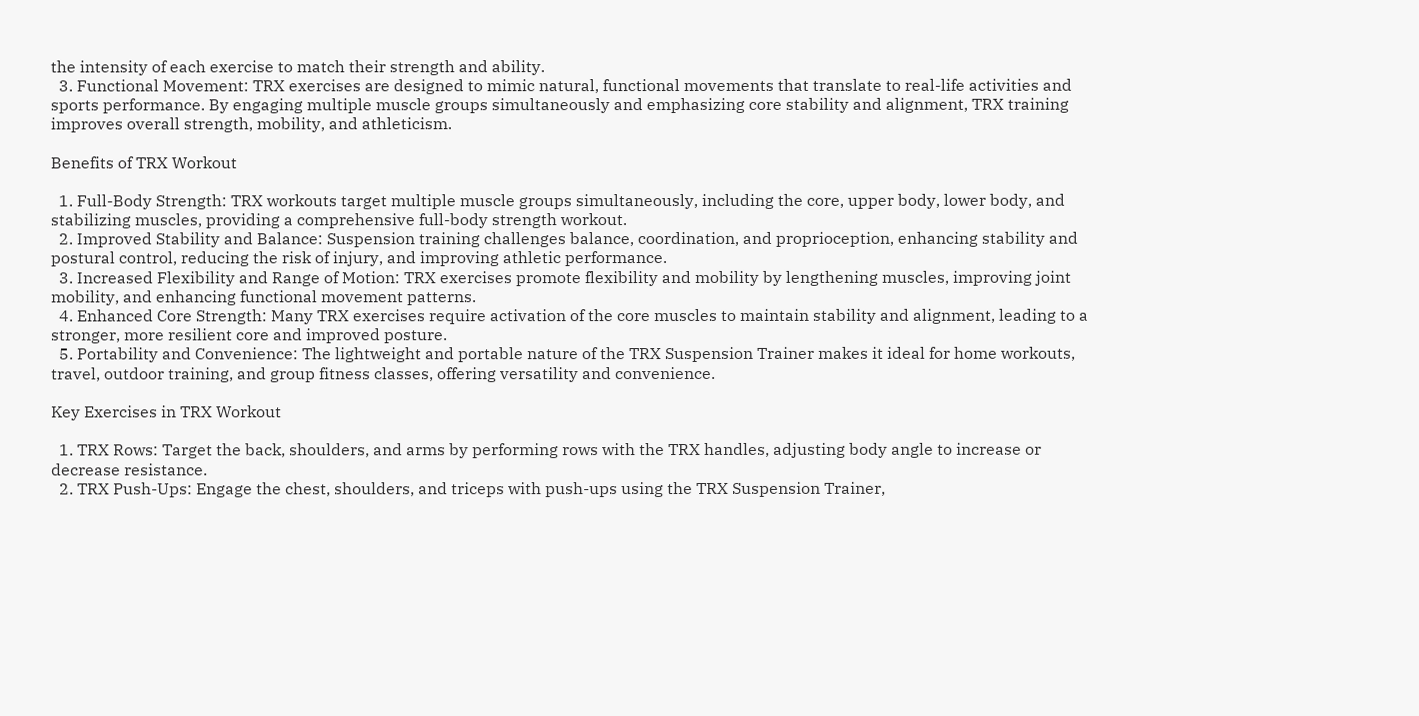the intensity of each exercise to match their strength and ability.
  3. Functional Movement: TRX exercises are designed to mimic natural, functional movements that translate to real-life activities and sports performance. By engaging multiple muscle groups simultaneously and emphasizing core stability and alignment, TRX training improves overall strength, mobility, and athleticism.

Benefits of TRX Workout

  1. Full-Body Strength: TRX workouts target multiple muscle groups simultaneously, including the core, upper body, lower body, and stabilizing muscles, providing a comprehensive full-body strength workout.
  2. Improved Stability and Balance: Suspension training challenges balance, coordination, and proprioception, enhancing stability and postural control, reducing the risk of injury, and improving athletic performance.
  3. Increased Flexibility and Range of Motion: TRX exercises promote flexibility and mobility by lengthening muscles, improving joint mobility, and enhancing functional movement patterns.
  4. Enhanced Core Strength: Many TRX exercises require activation of the core muscles to maintain stability and alignment, leading to a stronger, more resilient core and improved posture.
  5. Portability and Convenience: The lightweight and portable nature of the TRX Suspension Trainer makes it ideal for home workouts, travel, outdoor training, and group fitness classes, offering versatility and convenience.

Key Exercises in TRX Workout

  1. TRX Rows: Target the back, shoulders, and arms by performing rows with the TRX handles, adjusting body angle to increase or decrease resistance.
  2. TRX Push-Ups: Engage the chest, shoulders, and triceps with push-ups using the TRX Suspension Trainer,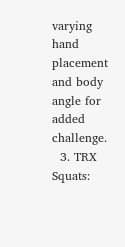varying hand placement and body angle for added challenge.
  3. TRX Squats: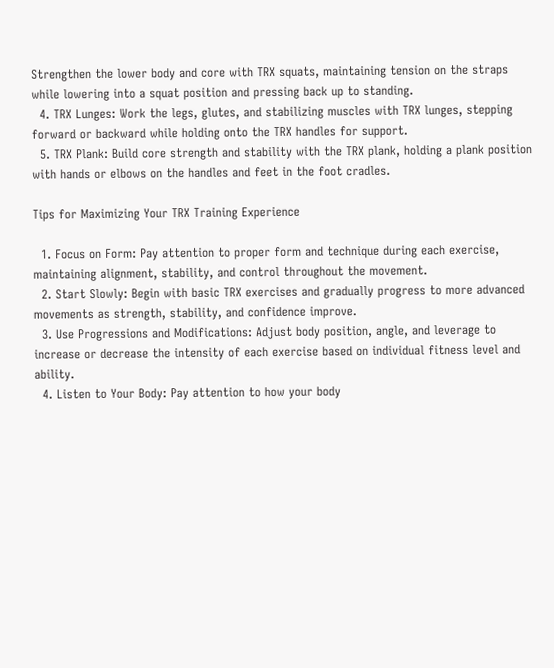Strengthen the lower body and core with TRX squats, maintaining tension on the straps while lowering into a squat position and pressing back up to standing.
  4. TRX Lunges: Work the legs, glutes, and stabilizing muscles with TRX lunges, stepping forward or backward while holding onto the TRX handles for support.
  5. TRX Plank: Build core strength and stability with the TRX plank, holding a plank position with hands or elbows on the handles and feet in the foot cradles.

Tips for Maximizing Your TRX Training Experience

  1. Focus on Form: Pay attention to proper form and technique during each exercise, maintaining alignment, stability, and control throughout the movement.
  2. Start Slowly: Begin with basic TRX exercises and gradually progress to more advanced movements as strength, stability, and confidence improve.
  3. Use Progressions and Modifications: Adjust body position, angle, and leverage to increase or decrease the intensity of each exercise based on individual fitness level and ability.
  4. Listen to Your Body: Pay attention to how your body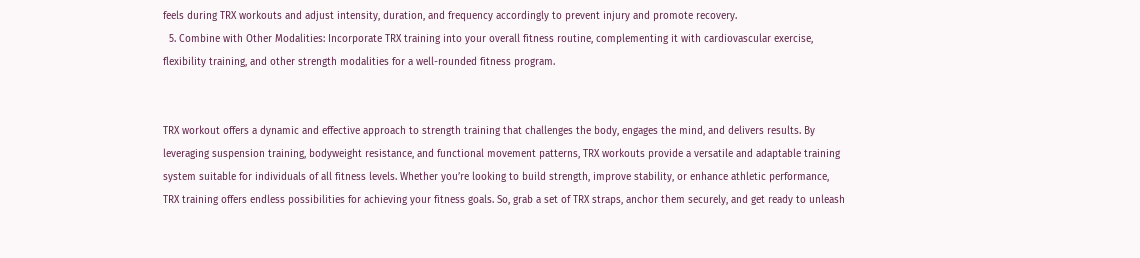feels during TRX workouts and adjust intensity, duration, and frequency accordingly to prevent injury and promote recovery.
  5. Combine with Other Modalities: Incorporate TRX training into your overall fitness routine, complementing it with cardiovascular exercise, flexibility training, and other strength modalities for a well-rounded fitness program.


TRX workout offers a dynamic and effective approach to strength training that challenges the body, engages the mind, and delivers results. By leveraging suspension training, bodyweight resistance, and functional movement patterns, TRX workouts provide a versatile and adaptable training system suitable for individuals of all fitness levels. Whether you’re looking to build strength, improve stability, or enhance athletic performance, TRX training offers endless possibilities for achieving your fitness goals. So, grab a set of TRX straps, anchor them securely, and get ready to unleash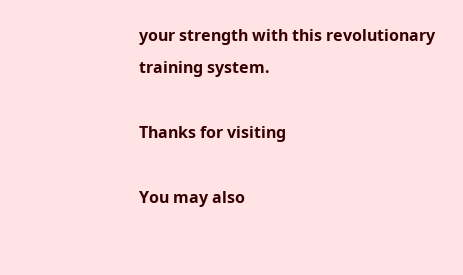your strength with this revolutionary training system.

Thanks for visiting

You may also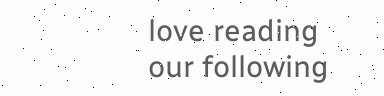love reading our following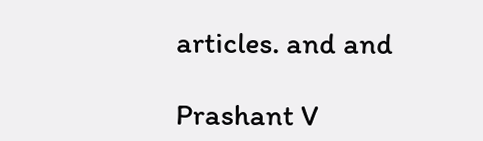articles. and and

Prashant V